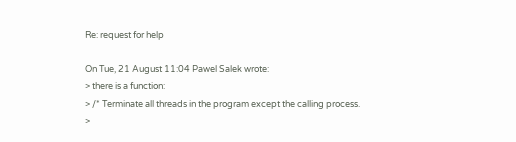Re: request for help

On Tue, 21 August 11:04 Pawel Salek wrote:
> there is a function:
> /* Terminate all threads in the program except the calling process.
>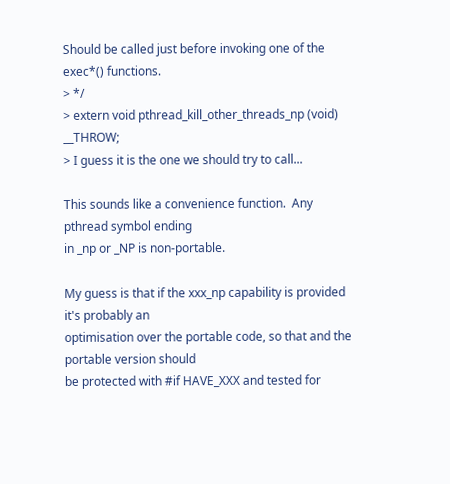Should be called just before invoking one of the exec*() functions.
> */
> extern void pthread_kill_other_threads_np (void) __THROW;
> I guess it is the one we should try to call...

This sounds like a convenience function.  Any pthread symbol ending
in _np or _NP is non-portable.

My guess is that if the xxx_np capability is provided it's probably an
optimisation over the portable code, so that and the portable version should
be protected with #if HAVE_XXX and tested for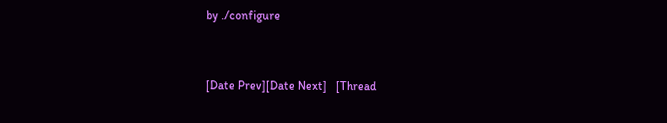by ./configure


[Date Prev][Date Next]   [Thread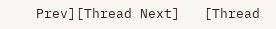Prev][Thread Next]   [Thread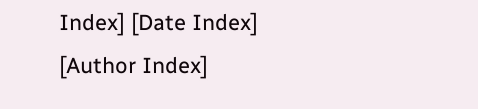Index] [Date Index] [Author Index]